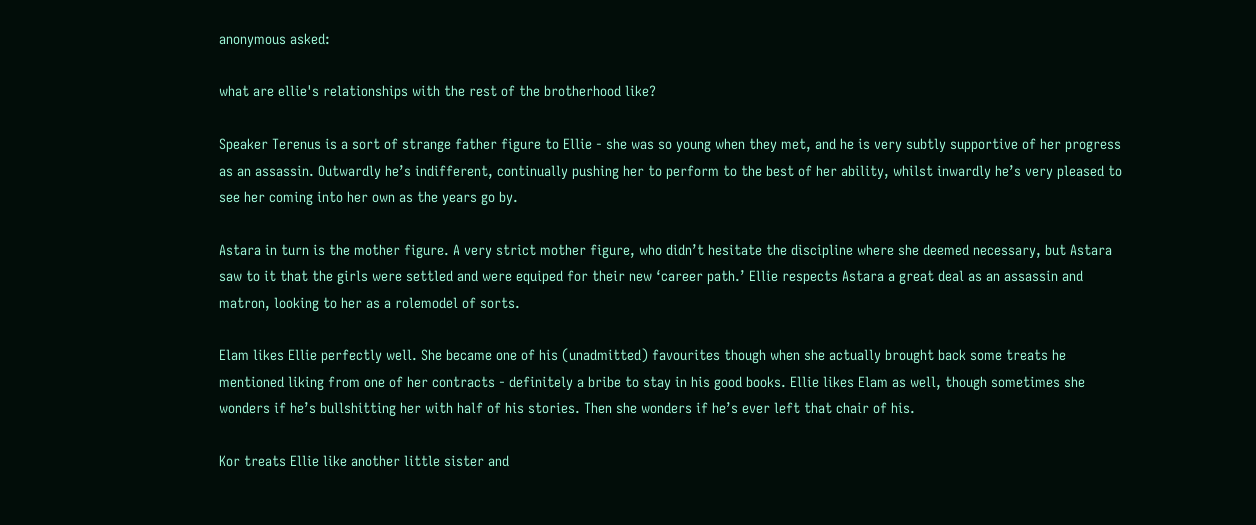anonymous asked:

what are ellie's relationships with the rest of the brotherhood like?

Speaker Terenus is a sort of strange father figure to Ellie - she was so young when they met, and he is very subtly supportive of her progress as an assassin. Outwardly he’s indifferent, continually pushing her to perform to the best of her ability, whilst inwardly he’s very pleased to see her coming into her own as the years go by.

Astara in turn is the mother figure. A very strict mother figure, who didn’t hesitate the discipline where she deemed necessary, but Astara saw to it that the girls were settled and were equiped for their new ‘career path.’ Ellie respects Astara a great deal as an assassin and matron, looking to her as a rolemodel of sorts.

Elam likes Ellie perfectly well. She became one of his (unadmitted) favourites though when she actually brought back some treats he mentioned liking from one of her contracts - definitely a bribe to stay in his good books. Ellie likes Elam as well, though sometimes she wonders if he’s bullshitting her with half of his stories. Then she wonders if he’s ever left that chair of his.

Kor treats Ellie like another little sister and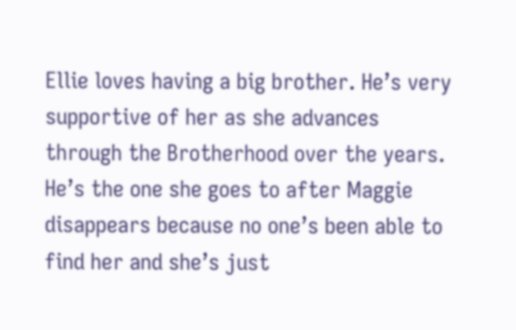Ellie loves having a big brother. He’s very supportive of her as she advances through the Brotherhood over the years. He’s the one she goes to after Maggie disappears because no one’s been able to find her and she’s just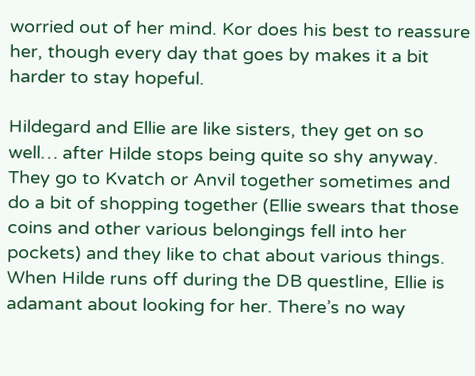worried out of her mind. Kor does his best to reassure her, though every day that goes by makes it a bit harder to stay hopeful.

Hildegard and Ellie are like sisters, they get on so well… after Hilde stops being quite so shy anyway. They go to Kvatch or Anvil together sometimes and do a bit of shopping together (Ellie swears that those coins and other various belongings fell into her pockets) and they like to chat about various things. When Hilde runs off during the DB questline, Ellie is adamant about looking for her. There’s no way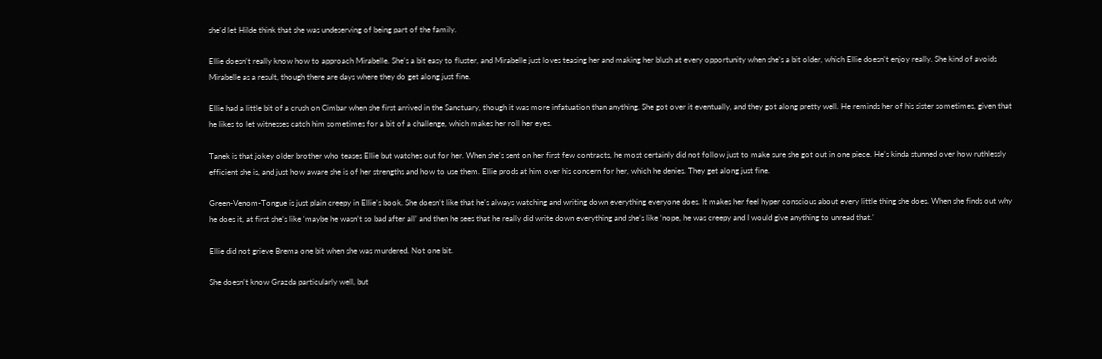she’d let Hilde think that she was undeserving of being part of the family.

Ellie doesn’t really know how to approach Mirabelle. She’s a bit easy to fluster, and Mirabelle just loves teasing her and making her blush at every opportunity when she’s a bit older, which Ellie doesn’t enjoy really. She kind of avoids Mirabelle as a result, though there are days where they do get along just fine.

Ellie had a little bit of a crush on Cimbar when she first arrived in the Sanctuary, though it was more infatuation than anything. She got over it eventually, and they got along pretty well. He reminds her of his sister sometimes, given that he likes to let witnesses catch him sometimes for a bit of a challenge, which makes her roll her eyes.

Tanek is that jokey older brother who teases Ellie but watches out for her. When she’s sent on her first few contracts, he most certainly did not follow just to make sure she got out in one piece. He’s kinda stunned over how ruthlessly efficient she is, and just how aware she is of her strengths and how to use them. Ellie prods at him over his concern for her, which he denies. They get along just fine.

Green-Venom-Tongue is just plain creepy in Ellie’s book. She doesn’t like that he’s always watching and writing down everything everyone does. It makes her feel hyper conscious about every little thing she does. When she finds out why he does it, at first she’s like ‘maybe he wasn’t so bad after all’ and then he sees that he really did write down everything and she’s like ‘nope, he was creepy and I would give anything to unread that.’

Ellie did not grieve Brema one bit when she was murdered. Not one bit.

She doesn’t know Grazda particularly well, but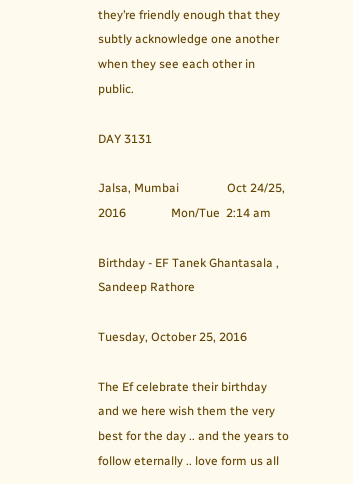they’re friendly enough that they subtly acknowledge one another when they see each other in public.

DAY 3131

Jalsa, Mumbai                Oct 24/25,  2016               Mon/Tue  2:14 am

Birthday - EF Tanek Ghantasala , Sandeep Rathore

Tuesday, October 25, 2016

The Ef celebrate their birthday and we here wish them the very best for the day .. and the years to follow eternally .. love form us all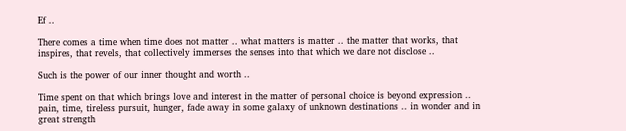Ef ..

There comes a time when time does not matter .. what matters is matter .. the matter that works, that inspires, that revels, that collectively immerses the senses into that which we dare not disclose ..

Such is the power of our inner thought and worth ..

Time spent on that which brings love and interest in the matter of personal choice is beyond expression .. pain, time, tireless pursuit, hunger, fade away in some galaxy of unknown destinations .. in wonder and in great strength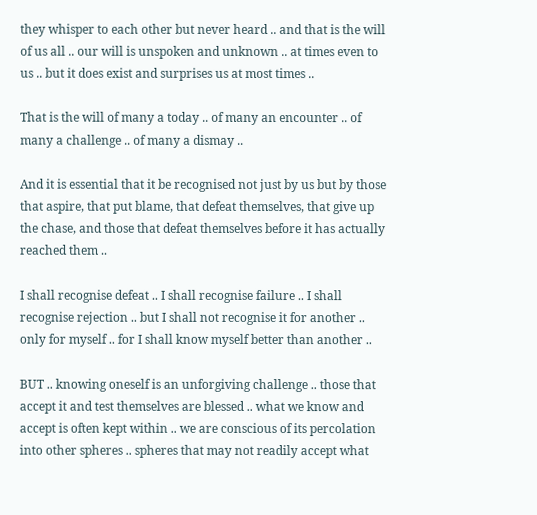they whisper to each other but never heard .. and that is the will of us all .. our will is unspoken and unknown .. at times even to us .. but it does exist and surprises us at most times ..

That is the will of many a today .. of many an encounter .. of many a challenge .. of many a dismay ..

And it is essential that it be recognised not just by us but by those that aspire, that put blame, that defeat themselves, that give up the chase, and those that defeat themselves before it has actually reached them ..

I shall recognise defeat .. I shall recognise failure .. I shall recognise rejection .. but I shall not recognise it for another .. only for myself .. for I shall know myself better than another ..

BUT .. knowing oneself is an unforgiving challenge .. those that accept it and test themselves are blessed .. what we know and accept is often kept within .. we are conscious of its percolation into other spheres .. spheres that may not readily accept what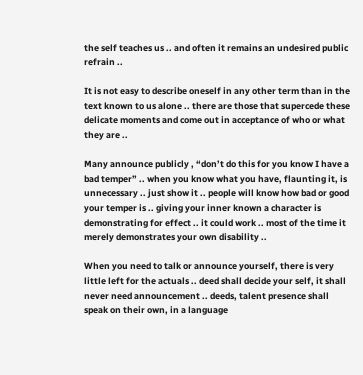the self teaches us .. and often it remains an undesired public refrain ..

It is not easy to describe oneself in any other term than in the text known to us alone .. there are those that supercede these delicate moments and come out in acceptance of who or what they are ..

Many announce publicly , “don’t do this for you know I have a bad temper” .. when you know what you have, flaunting it, is unnecessary .. just show it .. people will know how bad or good your temper is .. giving your inner known a character is demonstrating for effect .. it could work .. most of the time it merely demonstrates your own disability ..

When you need to talk or announce yourself, there is very little left for the actuals .. deed shall decide your self, it shall never need announcement .. deeds, talent presence shall speak on their own, in a language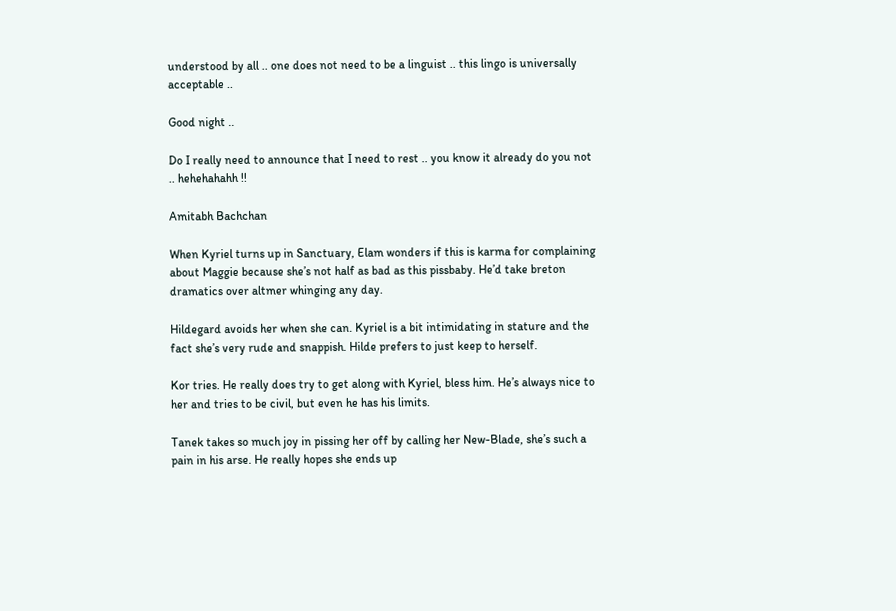understood by all .. one does not need to be a linguist .. this lingo is universally acceptable ..

Good night ..

Do I really need to announce that I need to rest .. you know it already do you not .. hehehahahh !!

Amitabh Bachchan

When Kyriel turns up in Sanctuary, Elam wonders if this is karma for complaining about Maggie because she’s not half as bad as this pissbaby. He’d take breton dramatics over altmer whinging any day.

Hildegard avoids her when she can. Kyriel is a bit intimidating in stature and the fact she’s very rude and snappish. Hilde prefers to just keep to herself.

Kor tries. He really does try to get along with Kyriel, bless him. He’s always nice to her and tries to be civil, but even he has his limits.

Tanek takes so much joy in pissing her off by calling her New-Blade, she’s such a pain in his arse. He really hopes she ends up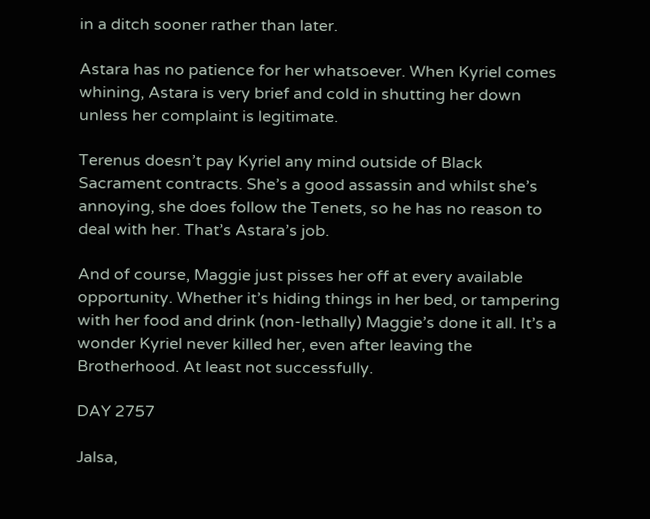in a ditch sooner rather than later.

Astara has no patience for her whatsoever. When Kyriel comes whining, Astara is very brief and cold in shutting her down unless her complaint is legitimate.

Terenus doesn’t pay Kyriel any mind outside of Black Sacrament contracts. She’s a good assassin and whilst she’s annoying, she does follow the Tenets, so he has no reason to deal with her. That’s Astara’s job.

And of course, Maggie just pisses her off at every available opportunity. Whether it’s hiding things in her bed, or tampering with her food and drink (non-lethally) Maggie’s done it all. It’s a wonder Kyriel never killed her, even after leaving the Brotherhood. At least not successfully.

DAY 2757

Jalsa,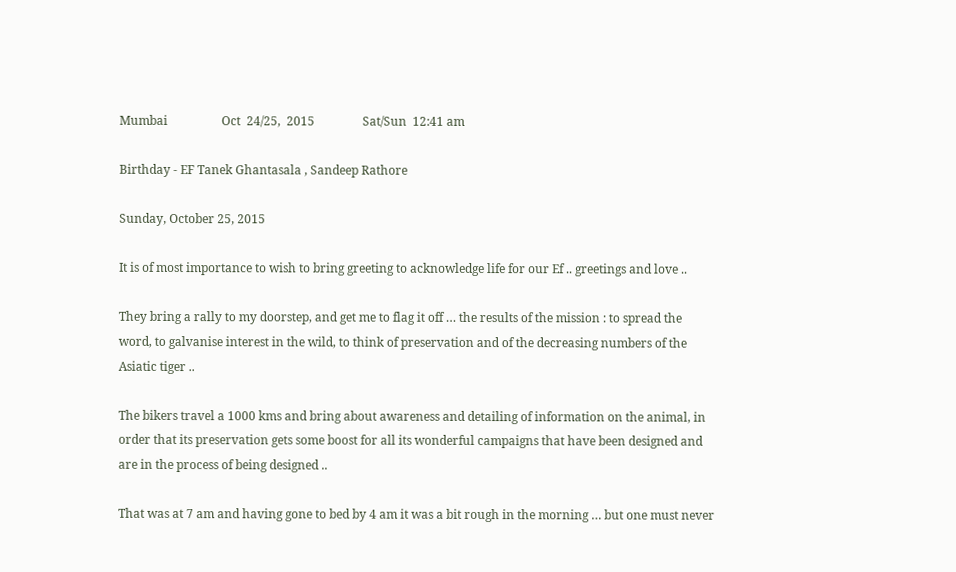Mumbai                  Oct  24/25,  2015                Sat/Sun  12:41 am

Birthday - EF Tanek Ghantasala , Sandeep Rathore

Sunday, October 25, 2015

It is of most importance to wish to bring greeting to acknowledge life for our Ef .. greetings and love ..

They bring a rally to my doorstep, and get me to flag it off … the results of the mission : to spread the word, to galvanise interest in the wild, to think of preservation and of the decreasing numbers of the Asiatic tiger ..

The bikers travel a 1000 kms and bring about awareness and detailing of information on the animal, in order that its preservation gets some boost for all its wonderful campaigns that have been designed and are in the process of being designed ..

That was at 7 am and having gone to bed by 4 am it was a bit rough in the morning … but one must never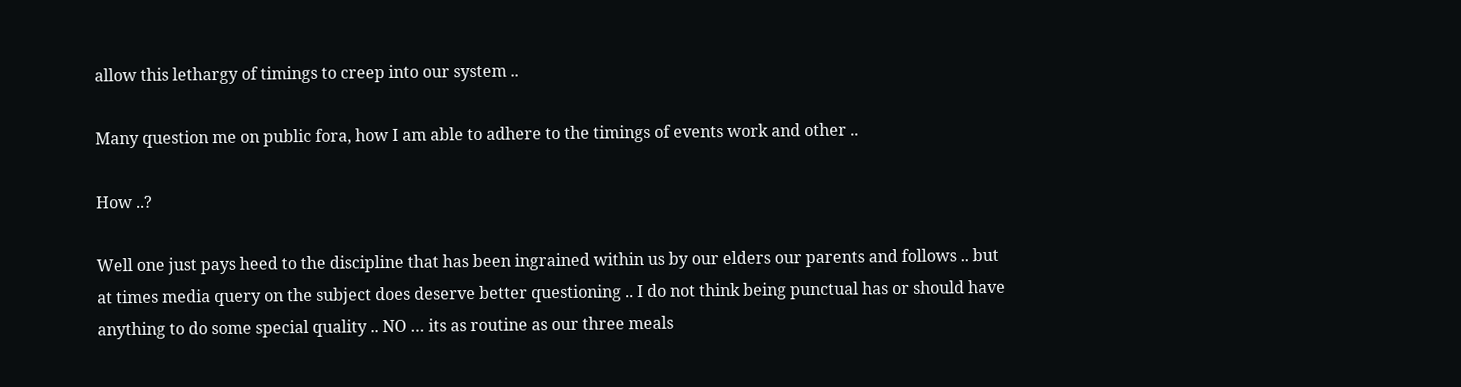allow this lethargy of timings to creep into our system ..

Many question me on public fora, how I am able to adhere to the timings of events work and other ..

How ..?

Well one just pays heed to the discipline that has been ingrained within us by our elders our parents and follows .. but at times media query on the subject does deserve better questioning .. I do not think being punctual has or should have anything to do some special quality .. NO … its as routine as our three meals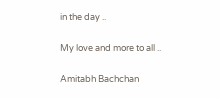in the day ..

My love and more to all ..

Amitabh Bachchan